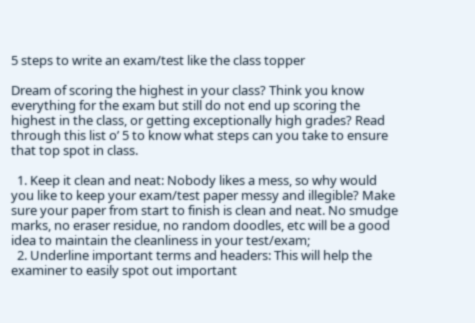5 steps to write an exam/test like the class topper

Dream of scoring the highest in your class? Think you know everything for the exam but still do not end up scoring the highest in the class, or getting exceptionally high grades? Read through this list o’ 5 to know what steps can you take to ensure that top spot in class.

  1. Keep it clean and neat: Nobody likes a mess, so why would you like to keep your exam/test paper messy and illegible? Make sure your paper from start to finish is clean and neat. No smudge marks, no eraser residue, no random doodles, etc will be a good idea to maintain the cleanliness in your test/exam;
  2. Underline important terms and headers: This will help the examiner to easily spot out important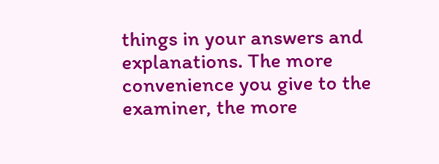things in your answers and explanations. The more convenience you give to the examiner, the more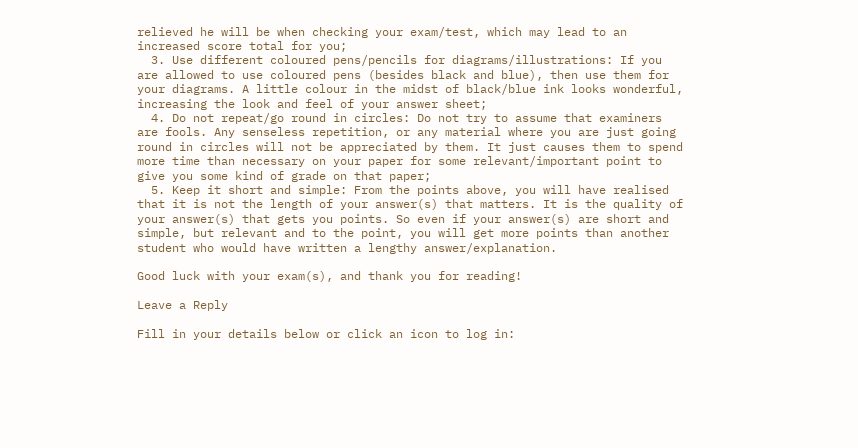relieved he will be when checking your exam/test, which may lead to an increased score total for you;
  3. Use different coloured pens/pencils for diagrams/illustrations: If you are allowed to use coloured pens (besides black and blue), then use them for your diagrams. A little colour in the midst of black/blue ink looks wonderful, increasing the look and feel of your answer sheet;
  4. Do not repeat/go round in circles: Do not try to assume that examiners are fools. Any senseless repetition, or any material where you are just going round in circles will not be appreciated by them. It just causes them to spend more time than necessary on your paper for some relevant/important point to give you some kind of grade on that paper;
  5. Keep it short and simple: From the points above, you will have realised that it is not the length of your answer(s) that matters. It is the quality of your answer(s) that gets you points. So even if your answer(s) are short and simple, but relevant and to the point, you will get more points than another student who would have written a lengthy answer/explanation.

Good luck with your exam(s), and thank you for reading!

Leave a Reply

Fill in your details below or click an icon to log in: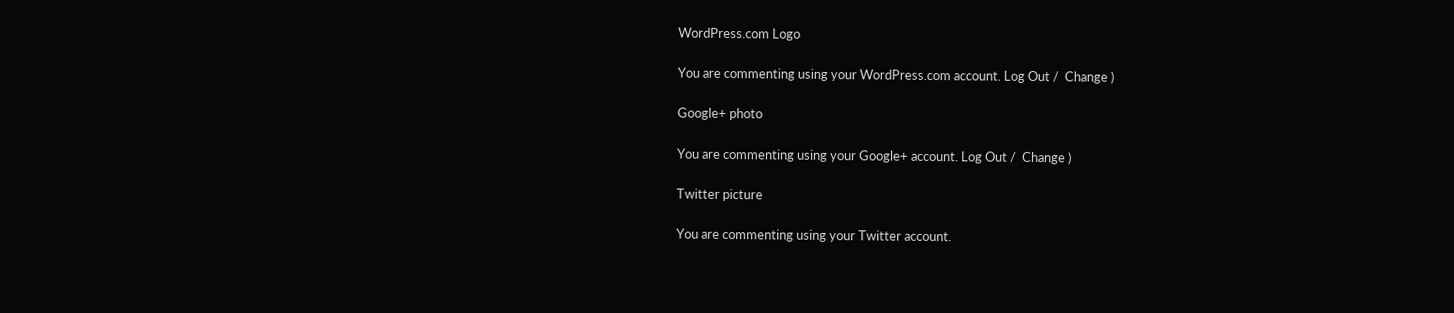WordPress.com Logo

You are commenting using your WordPress.com account. Log Out /  Change )

Google+ photo

You are commenting using your Google+ account. Log Out /  Change )

Twitter picture

You are commenting using your Twitter account.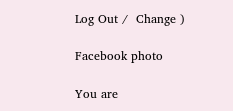Log Out /  Change )

Facebook photo

You are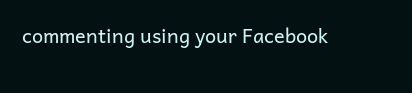commenting using your Facebook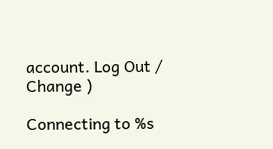account. Log Out /  Change )

Connecting to %s